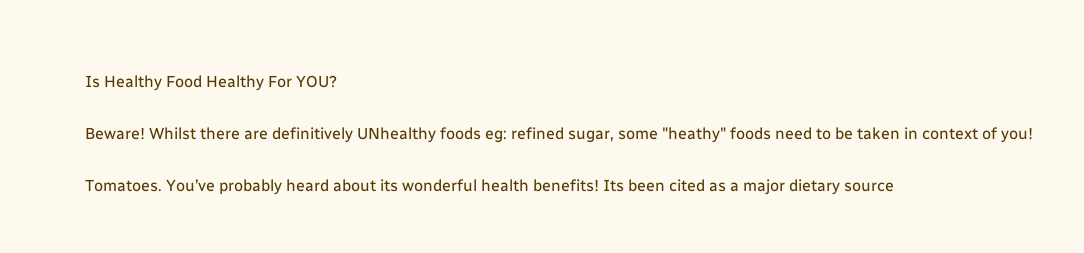Is Healthy Food Healthy For YOU?

Beware! Whilst there are definitively UNhealthy foods eg: refined sugar, some "heathy" foods need to be taken in context of you!

Tomatoes. You’ve probably heard about its wonderful health benefits! Its been cited as a major dietary source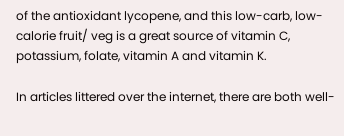of the antioxidant lycopene, and this low-carb, low-calorie fruit/ veg is a great source of vitamin C, potassium, folate, vitamin A and vitamin K.

In articles littered over the internet, there are both well-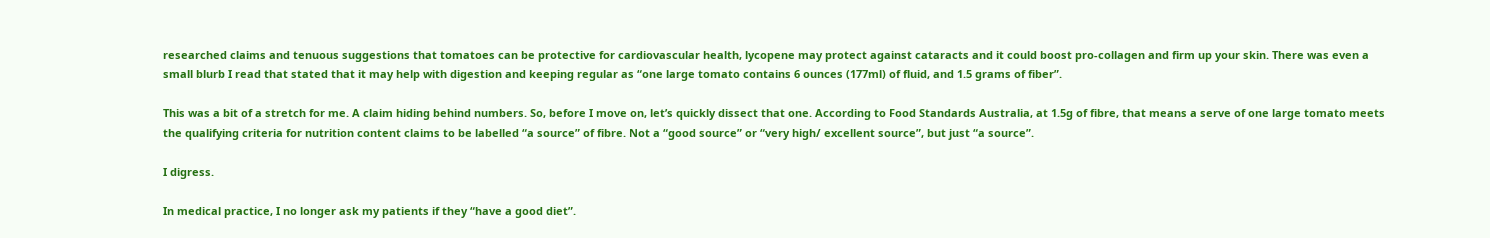researched claims and tenuous suggestions that tomatoes can be protective for cardiovascular health, lycopene may protect against cataracts and it could boost pro-collagen and firm up your skin. There was even a small blurb I read that stated that it may help with digestion and keeping regular as “one large tomato contains 6 ounces (177ml) of fluid, and 1.5 grams of fiber”.

This was a bit of a stretch for me. A claim hiding behind numbers. So, before I move on, let’s quickly dissect that one. According to Food Standards Australia, at 1.5g of fibre, that means a serve of one large tomato meets the qualifying criteria for nutrition content claims to be labelled “a source” of fibre. Not a “good source” or “very high/ excellent source”, but just “a source”.

I digress.

In medical practice, I no longer ask my patients if they “have a good diet”.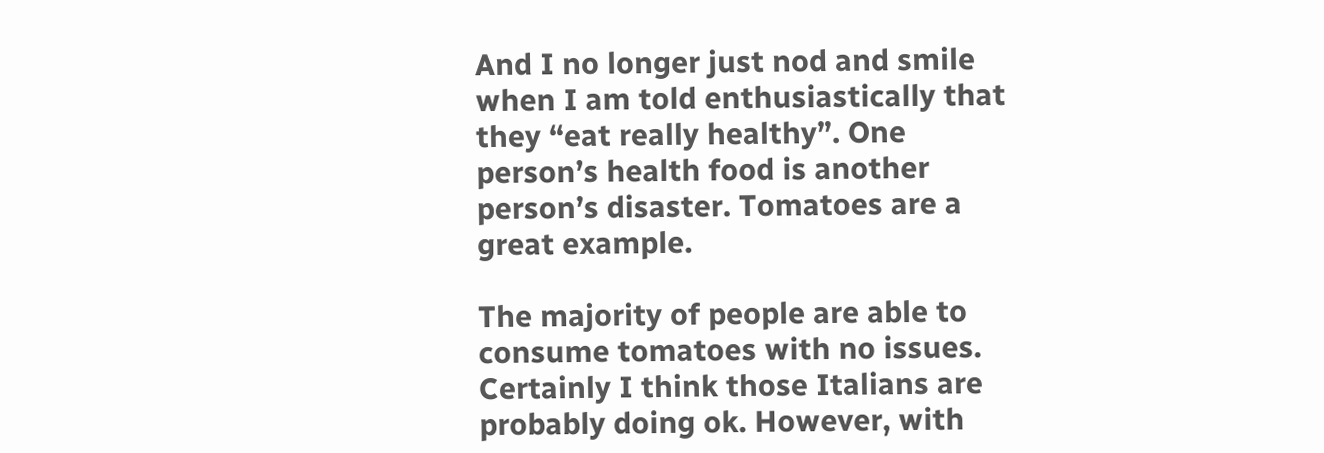And I no longer just nod and smile when I am told enthusiastically that they “eat really healthy”. One person’s health food is another person’s disaster. Tomatoes are a great example.

The majority of people are able to consume tomatoes with no issues. Certainly I think those Italians are probably doing ok. However, with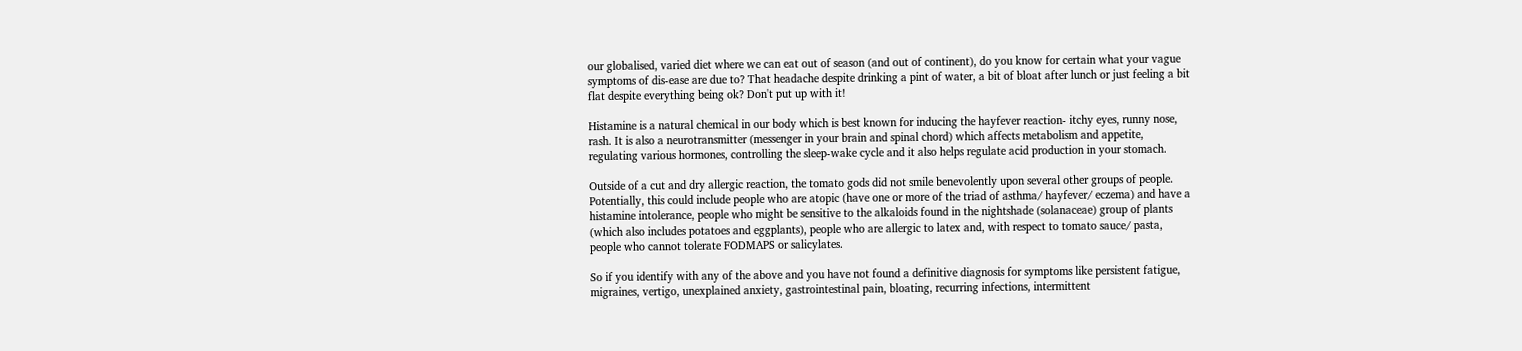our globalised, varied diet where we can eat out of season (and out of continent), do you know for certain what your vague symptoms of dis-ease are due to? That headache despite drinking a pint of water, a bit of bloat after lunch or just feeling a bit flat despite everything being ok? Don't put up with it!

Histamine is a natural chemical in our body which is best known for inducing the hayfever reaction- itchy eyes, runny nose, rash. It is also a neurotransmitter (messenger in your brain and spinal chord) which affects metabolism and appetite, regulating various hormones, controlling the sleep-wake cycle and it also helps regulate acid production in your stomach.

Outside of a cut and dry allergic reaction, the tomato gods did not smile benevolently upon several other groups of people. Potentially, this could include people who are atopic (have one or more of the triad of asthma/ hayfever/ eczema) and have a histamine intolerance, people who might be sensitive to the alkaloids found in the nightshade (solanaceae) group of plants (which also includes potatoes and eggplants), people who are allergic to latex and, with respect to tomato sauce/ pasta, people who cannot tolerate FODMAPS or salicylates.

So if you identify with any of the above and you have not found a definitive diagnosis for symptoms like persistent fatigue, migraines, vertigo, unexplained anxiety, gastrointestinal pain, bloating, recurring infections, intermittent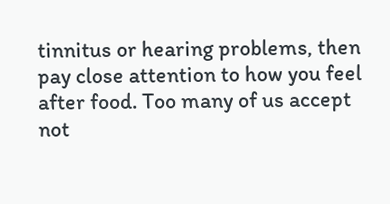tinnitus or hearing problems, then pay close attention to how you feel after food. Too many of us accept not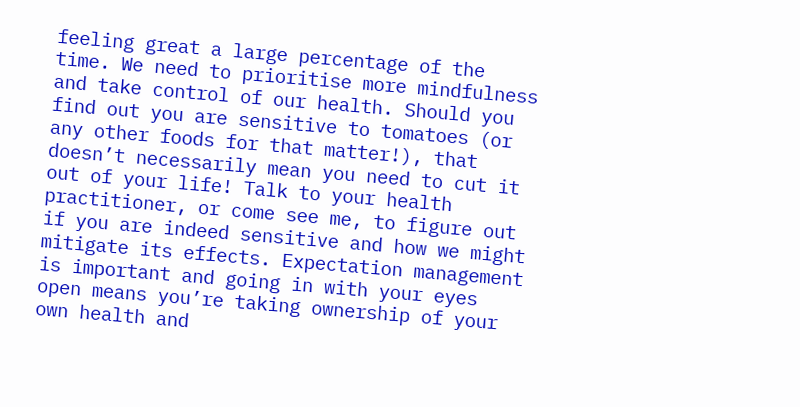feeling great a large percentage of the time. We need to prioritise more mindfulness and take control of our health. Should you find out you are sensitive to tomatoes (or any other foods for that matter!), that doesn’t necessarily mean you need to cut it out of your life! Talk to your health practitioner, or come see me, to figure out if you are indeed sensitive and how we might mitigate its effects. Expectation management is important and going in with your eyes open means you’re taking ownership of your own health and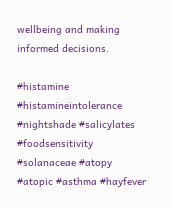wellbeing and making informed decisions.

#histamine #histamineintolerance #nightshade #salicylates #foodsensitivity #solanaceae #atopy #atopic #asthma #hayfever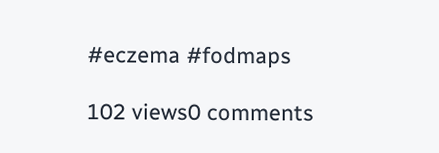#eczema #fodmaps

102 views0 comments